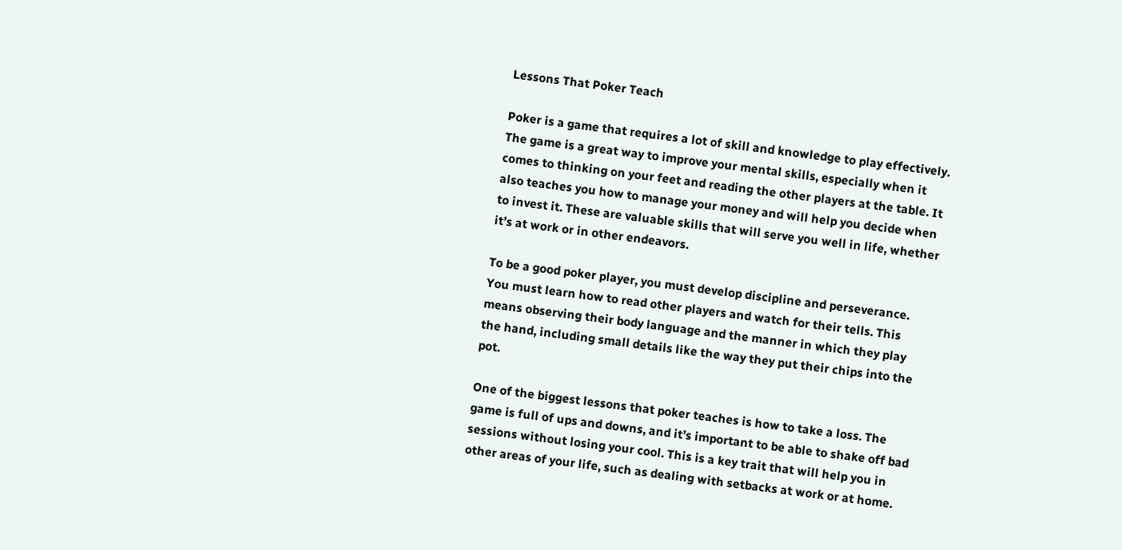Lessons That Poker Teach

Poker is a game that requires a lot of skill and knowledge to play effectively. The game is a great way to improve your mental skills, especially when it comes to thinking on your feet and reading the other players at the table. It also teaches you how to manage your money and will help you decide when to invest it. These are valuable skills that will serve you well in life, whether it’s at work or in other endeavors.

To be a good poker player, you must develop discipline and perseverance. You must learn how to read other players and watch for their tells. This means observing their body language and the manner in which they play the hand, including small details like the way they put their chips into the pot.

One of the biggest lessons that poker teaches is how to take a loss. The game is full of ups and downs, and it’s important to be able to shake off bad sessions without losing your cool. This is a key trait that will help you in other areas of your life, such as dealing with setbacks at work or at home.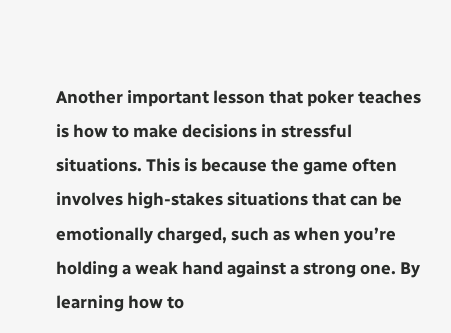Another important lesson that poker teaches is how to make decisions in stressful situations. This is because the game often involves high-stakes situations that can be emotionally charged, such as when you’re holding a weak hand against a strong one. By learning how to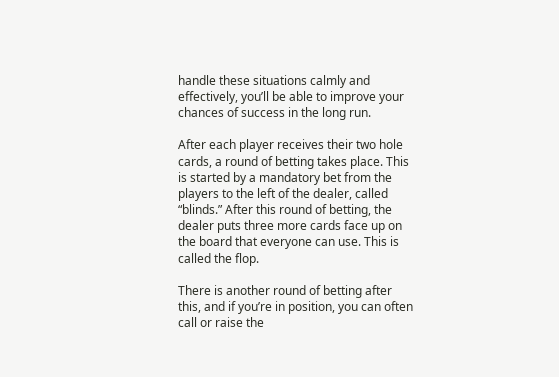handle these situations calmly and effectively, you’ll be able to improve your chances of success in the long run.

After each player receives their two hole cards, a round of betting takes place. This is started by a mandatory bet from the players to the left of the dealer, called “blinds.” After this round of betting, the dealer puts three more cards face up on the board that everyone can use. This is called the flop.

There is another round of betting after this, and if you’re in position, you can often call or raise the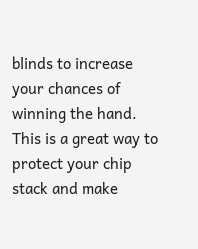blinds to increase your chances of winning the hand. This is a great way to protect your chip stack and make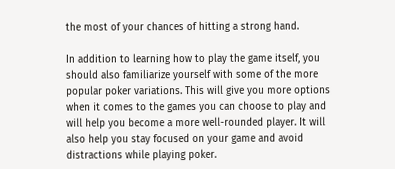the most of your chances of hitting a strong hand.

In addition to learning how to play the game itself, you should also familiarize yourself with some of the more popular poker variations. This will give you more options when it comes to the games you can choose to play and will help you become a more well-rounded player. It will also help you stay focused on your game and avoid distractions while playing poker.